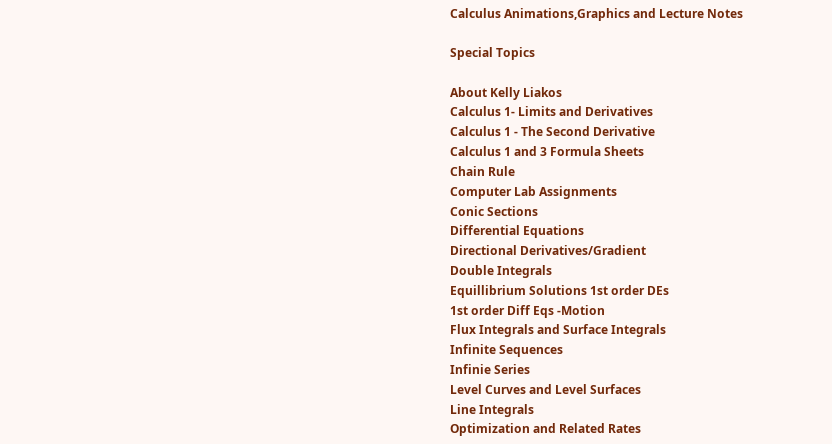Calculus Animations,Graphics and Lecture Notes

Special Topics

About Kelly Liakos
Calculus 1- Limits and Derivatives
Calculus 1 - The Second Derivative
Calculus 1 and 3 Formula Sheets
Chain Rule
Computer Lab Assignments
Conic Sections
Differential Equations
Directional Derivatives/Gradient
Double Integrals
Equillibrium Solutions 1st order DEs
1st order Diff Eqs -Motion
Flux Integrals and Surface Integrals
Infinite Sequences
Infinie Series
Level Curves and Level Surfaces
Line Integrals
Optimization and Related Rates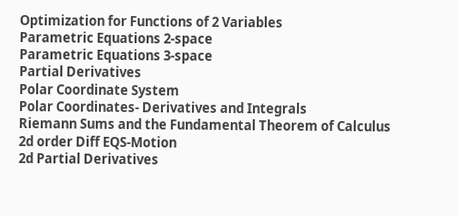Optimization for Functions of 2 Variables
Parametric Equations 2-space
Parametric Equations 3-space
Partial Derivatives
Polar Coordinate System
Polar Coordinates- Derivatives and Integrals
Riemann Sums and the Fundamental Theorem of Calculus
2d order Diff EQS-Motion
2d Partial Derivatives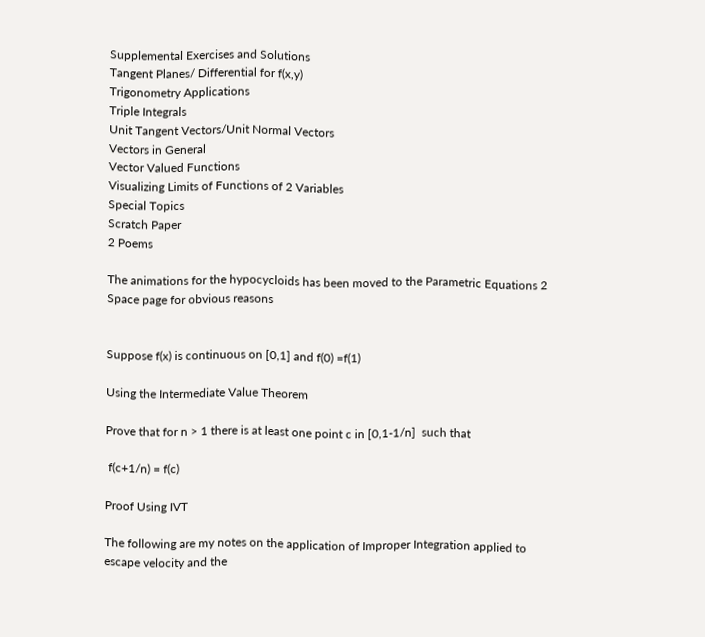Supplemental Exercises and Solutions
Tangent Planes/ Differential for f(x,y)
Trigonometry Applications
Triple Integrals
Unit Tangent Vectors/Unit Normal Vectors
Vectors in General
Vector Valued Functions
Visualizing Limits of Functions of 2 Variables
Special Topics
Scratch Paper
2 Poems

The animations for the hypocycloids has been moved to the Parametric Equations 2 Space page for obvious reasons


Suppose f(x) is continuous on [0,1] and f(0) =f(1)

Using the Intermediate Value Theorem

Prove that for n > 1 there is at least one point c in [0,1-1/n]  such that

 f(c+1/n) = f(c)

Proof Using IVT

The following are my notes on the application of Improper Integration applied to escape velocity and the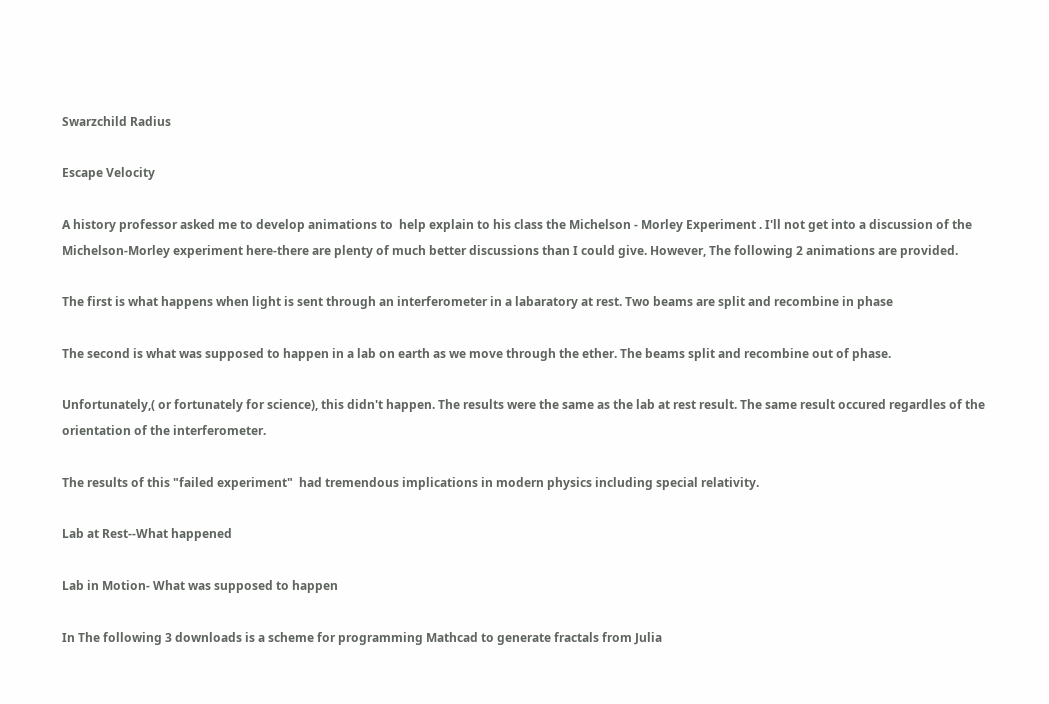Swarzchild Radius

Escape Velocity

A history professor asked me to develop animations to  help explain to his class the Michelson - Morley Experiment . I'll not get into a discussion of the Michelson-Morley experiment here-there are plenty of much better discussions than I could give. However, The following 2 animations are provided.

The first is what happens when light is sent through an interferometer in a labaratory at rest. Two beams are split and recombine in phase

The second is what was supposed to happen in a lab on earth as we move through the ether. The beams split and recombine out of phase.

Unfortunately,( or fortunately for science), this didn't happen. The results were the same as the lab at rest result. The same result occured regardles of the orientation of the interferometer.

The results of this "failed experiment"  had tremendous implications in modern physics including special relativity.

Lab at Rest--What happened

Lab in Motion- What was supposed to happen

In The following 3 downloads is a scheme for programming Mathcad to generate fractals from Julia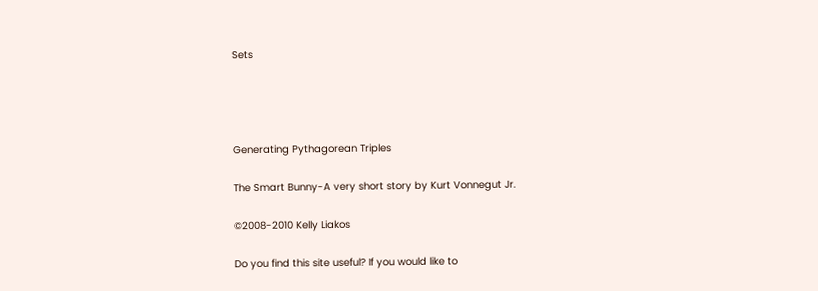Sets




Generating Pythagorean Triples

The Smart Bunny-A very short story by Kurt Vonnegut Jr.

©2008-2010 Kelly Liakos

Do you find this site useful? If you would like to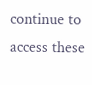continue to access these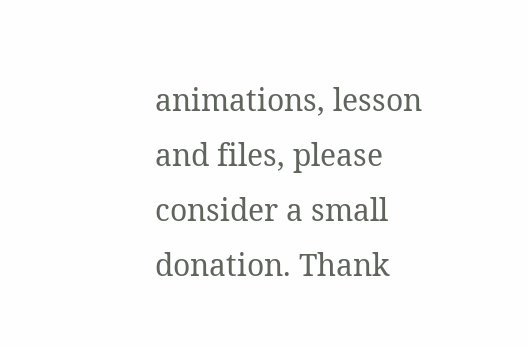animations, lesson and files, please consider a small donation. Thank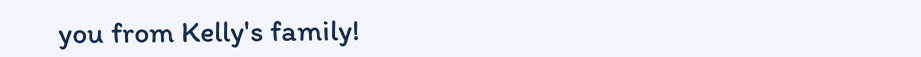you from Kelly's family!